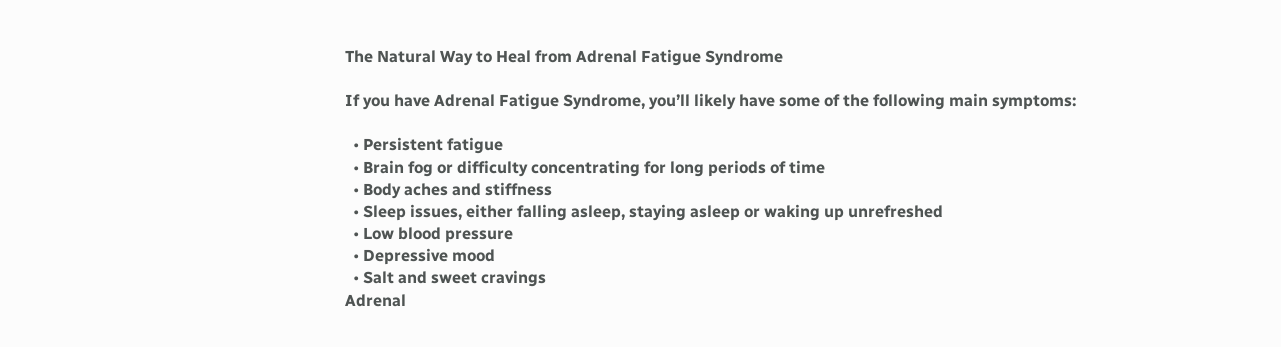The Natural Way to Heal from Adrenal Fatigue Syndrome

If you have Adrenal Fatigue Syndrome, you’ll likely have some of the following main symptoms:

  • Persistent fatigue
  • Brain fog or difficulty concentrating for long periods of time
  • Body aches and stiffness
  • Sleep issues, either falling asleep, staying asleep or waking up unrefreshed
  • Low blood pressure
  • Depressive mood
  • Salt and sweet cravings
Adrenal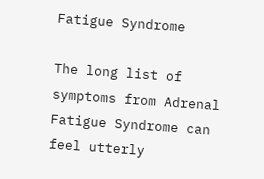Fatigue Syndrome

The long list of symptoms from Adrenal Fatigue Syndrome can feel utterly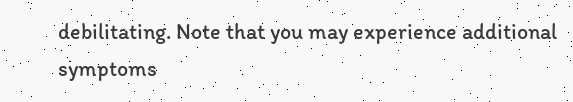debilitating. Note that you may experience additional symptoms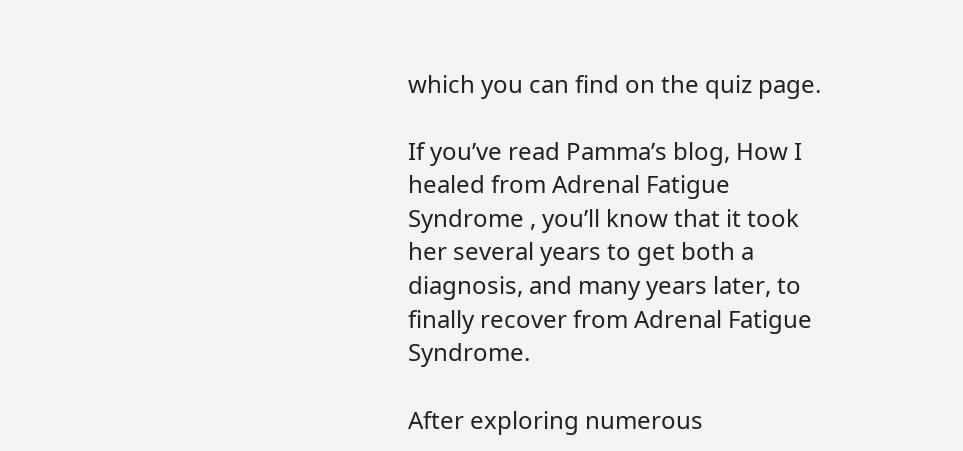which you can find on the quiz page.

If you’ve read Pamma’s blog, How I healed from Adrenal Fatigue Syndrome , you’ll know that it took her several years to get both a diagnosis, and many years later, to finally recover from Adrenal Fatigue Syndrome.

After exploring numerous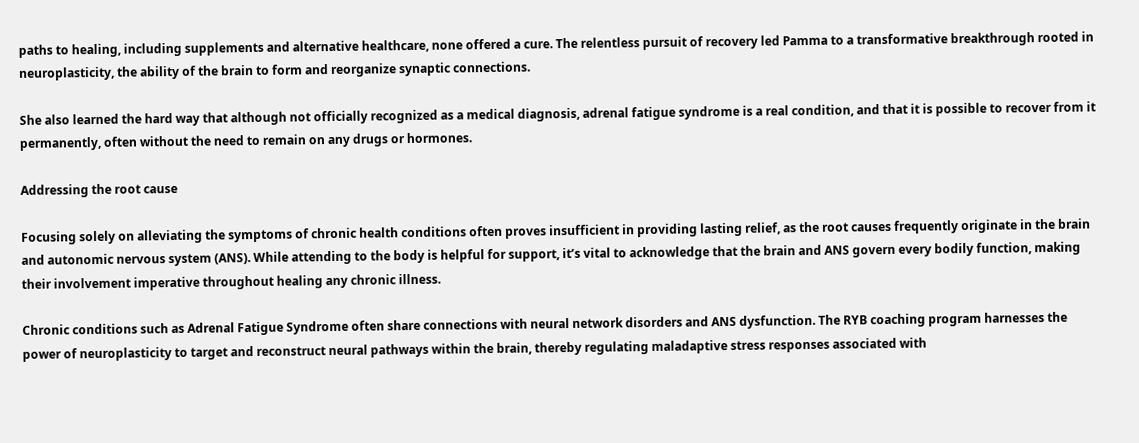paths to healing, including supplements and alternative healthcare, none offered a cure. The relentless pursuit of recovery led Pamma to a transformative breakthrough rooted in neuroplasticity, the ability of the brain to form and reorganize synaptic connections.

She also learned the hard way that although not officially recognized as a medical diagnosis, adrenal fatigue syndrome is a real condition, and that it is possible to recover from it permanently, often without the need to remain on any drugs or hormones.

Addressing the root cause

Focusing solely on alleviating the symptoms of chronic health conditions often proves insufficient in providing lasting relief, as the root causes frequently originate in the brain and autonomic nervous system (ANS). While attending to the body is helpful for support, it’s vital to acknowledge that the brain and ANS govern every bodily function, making their involvement imperative throughout healing any chronic illness.

Chronic conditions such as Adrenal Fatigue Syndrome often share connections with neural network disorders and ANS dysfunction. The RYB coaching program harnesses the power of neuroplasticity to target and reconstruct neural pathways within the brain, thereby regulating maladaptive stress responses associated with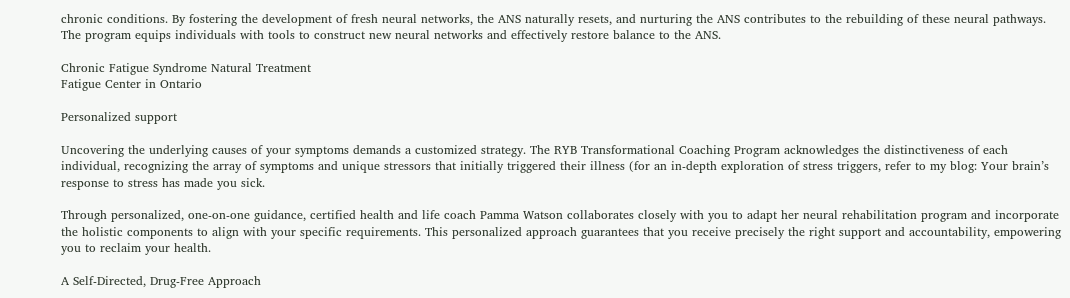chronic conditions. By fostering the development of fresh neural networks, the ANS naturally resets, and nurturing the ANS contributes to the rebuilding of these neural pathways. The program equips individuals with tools to construct new neural networks and effectively restore balance to the ANS.

Chronic Fatigue Syndrome Natural Treatment
Fatigue Center in Ontario

Personalized support

Uncovering the underlying causes of your symptoms demands a customized strategy. The RYB Transformational Coaching Program acknowledges the distinctiveness of each individual, recognizing the array of symptoms and unique stressors that initially triggered their illness (for an in-depth exploration of stress triggers, refer to my blog: Your brain’s response to stress has made you sick.

Through personalized, one-on-one guidance, certified health and life coach Pamma Watson collaborates closely with you to adapt her neural rehabilitation program and incorporate the holistic components to align with your specific requirements. This personalized approach guarantees that you receive precisely the right support and accountability, empowering you to reclaim your health.

A Self-Directed, Drug-Free Approach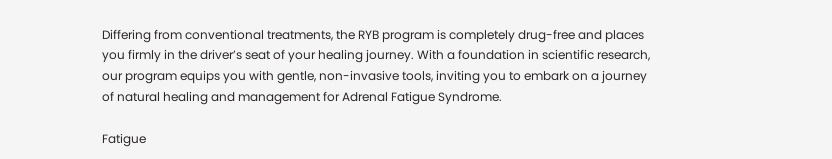Differing from conventional treatments, the RYB program is completely drug-free and places you firmly in the driver’s seat of your healing journey. With a foundation in scientific research, our program equips you with gentle, non-invasive tools, inviting you to embark on a journey of natural healing and management for Adrenal Fatigue Syndrome.

Fatigue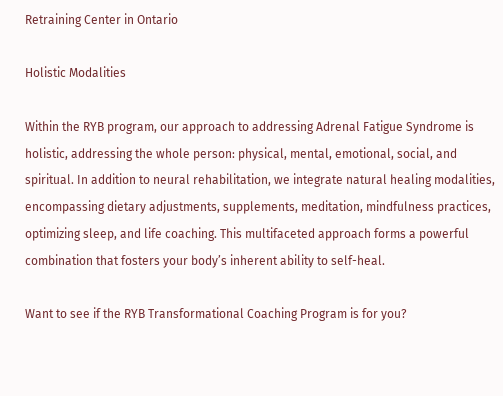Retraining Center in Ontario

Holistic Modalities

Within the RYB program, our approach to addressing Adrenal Fatigue Syndrome is holistic, addressing the whole person: physical, mental, emotional, social, and spiritual. In addition to neural rehabilitation, we integrate natural healing modalities, encompassing dietary adjustments, supplements, meditation, mindfulness practices, optimizing sleep, and life coaching. This multifaceted approach forms a powerful combination that fosters your body’s inherent ability to self-heal.

Want to see if the RYB Transformational Coaching Program is for you?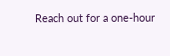Reach out for a one-hour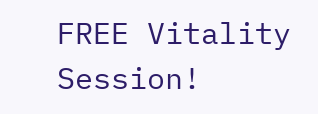FREE Vitality Session!